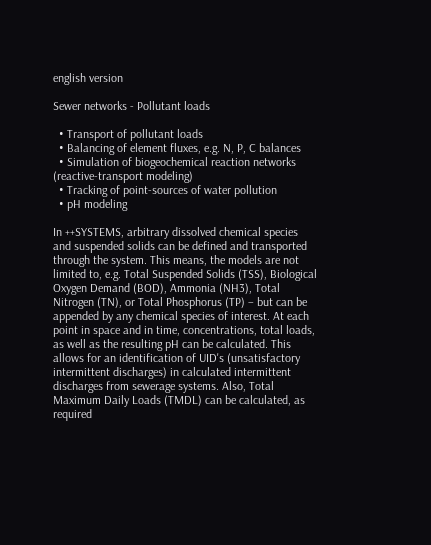english version

Sewer networks - Pollutant loads

  • Transport of pollutant loads
  • Balancing of element fluxes, e.g. N, P, C balances
  • Simulation of biogeochemical reaction networks (reactive-transport modeling)
  • Tracking of point-sources of water pollution
  • pH modeling

In ++SYSTEMS, arbitrary dissolved chemical species and suspended solids can be defined and transported through the system. This means, the models are not limited to, e.g. Total Suspended Solids (TSS), Biological Oxygen Demand (BOD), Ammonia (NH3), Total Nitrogen (TN), or Total Phosphorus (TP) – but can be appended by any chemical species of interest. At each point in space and in time, concentrations, total loads, as well as the resulting pH can be calculated. This allows for an identification of UID's (unsatisfactory intermittent discharges) in calculated intermittent discharges from sewerage systems. Also, Total Maximum Daily Loads (TMDL) can be calculated, as required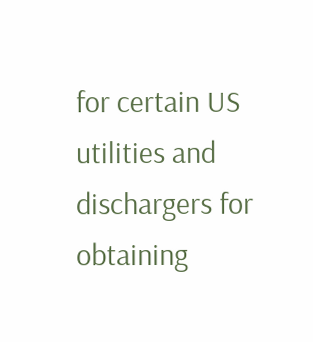for certain US utilities and dischargers for obtaining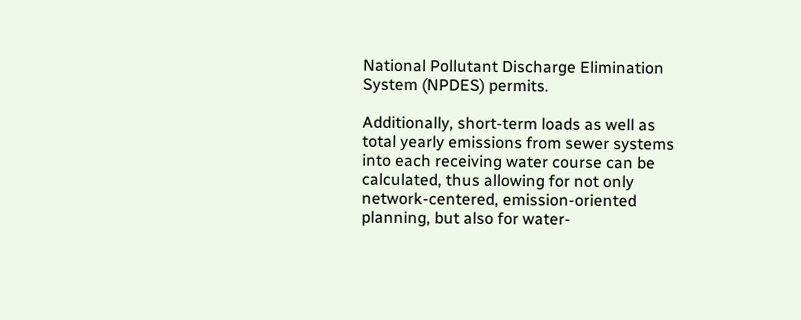National Pollutant Discharge Elimination System (NPDES) permits.

Additionally, short-term loads as well as total yearly emissions from sewer systems into each receiving water course can be calculated, thus allowing for not only network-centered, emission-oriented planning, but also for water-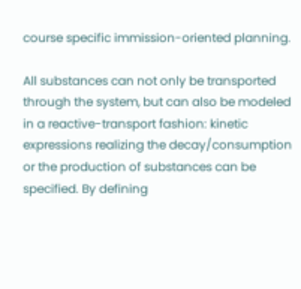course specific immission-oriented planning.

All substances can not only be transported through the system, but can also be modeled in a reactive-transport fashion: kinetic expressions realizing the decay/consumption or the production of substances can be specified. By defining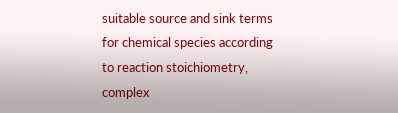suitable source and sink terms for chemical species according to reaction stoichiometry, complex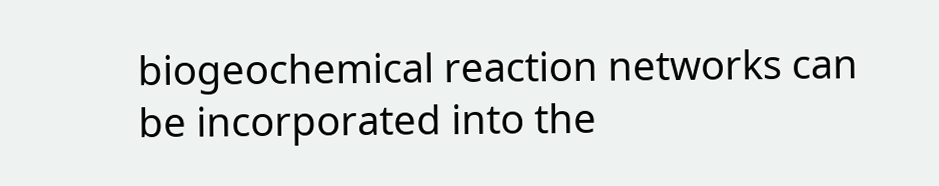biogeochemical reaction networks can be incorporated into the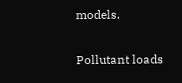models.

Pollutant loads